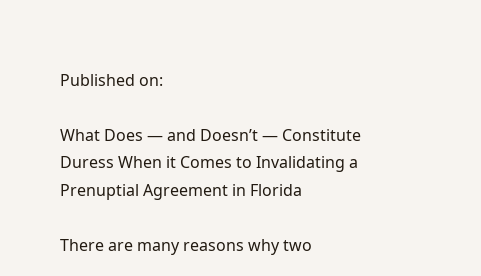Published on:

What Does — and Doesn’t — Constitute Duress When it Comes to Invalidating a Prenuptial Agreement in Florida

There are many reasons why two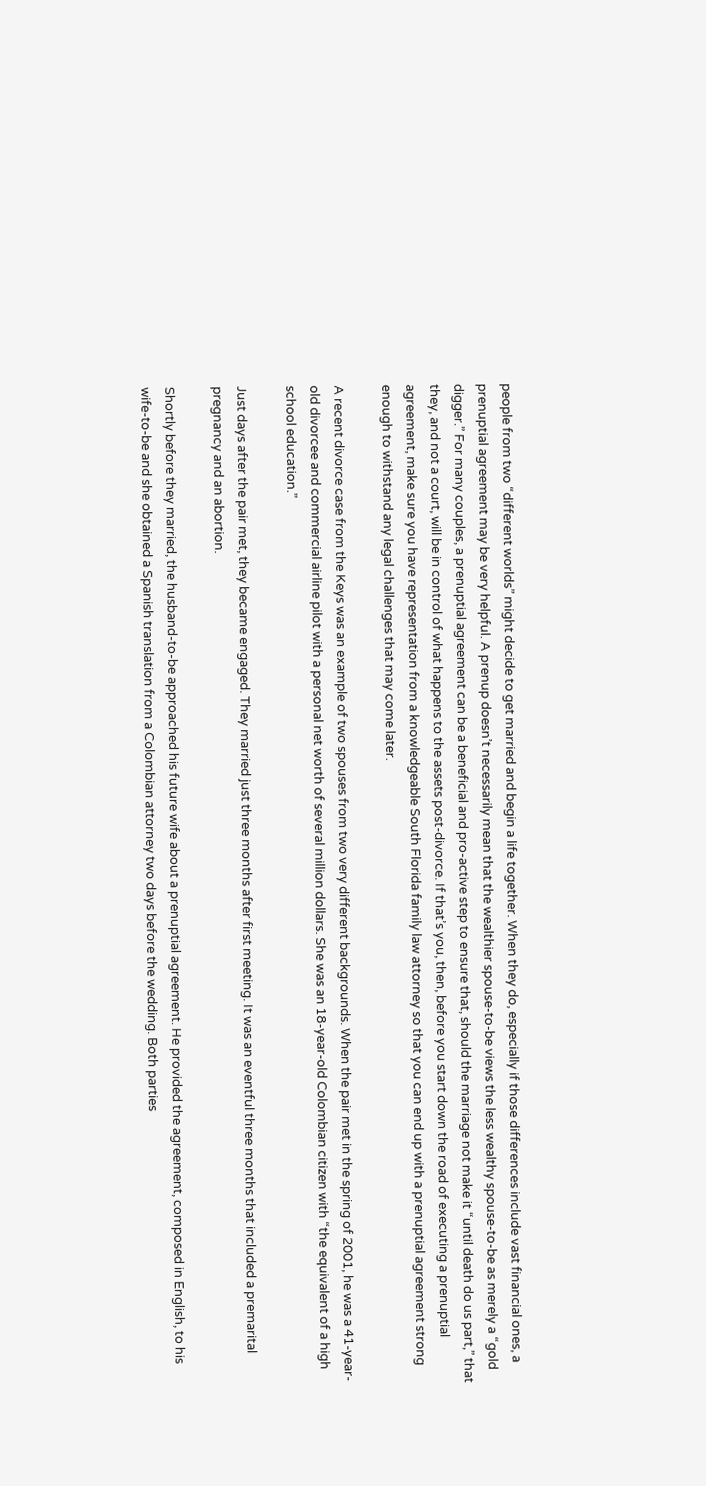people from two “different worlds” might decide to get married and begin a life together. When they do, especially if those differences include vast financial ones, a prenuptial agreement may be very helpful. A prenup doesn’t necessarily mean that the wealthier spouse-to-be views the less wealthy spouse-to-be as merely a “gold digger.” For many couples, a prenuptial agreement can be a beneficial and pro-active step to ensure that, should the marriage not make it “until death do us part,” that they, and not a court, will be in control of what happens to the assets post-divorce. If that’s you, then, before you start down the road of executing a prenuptial agreement, make sure you have representation from a knowledgeable South Florida family law attorney so that you can end up with a prenuptial agreement strong enough to withstand any legal challenges that may come later.

A recent divorce case from the Keys was an example of two spouses from two very different backgrounds. When the pair met in the spring of 2001, he was a 41-year-old divorcee and commercial airline pilot with a personal net worth of several million dollars. She was an 18-year-old Colombian citizen with “the equivalent of a high school education.”

Just days after the pair met, they became engaged. They married just three months after first meeting. It was an eventful three months that included a premarital pregnancy and an abortion.

Shortly before they married, the husband-to-be approached his future wife about a prenuptial agreement. He provided the agreement, composed in English, to his wife-to-be and she obtained a Spanish translation from a Colombian attorney two days before the wedding. Both parties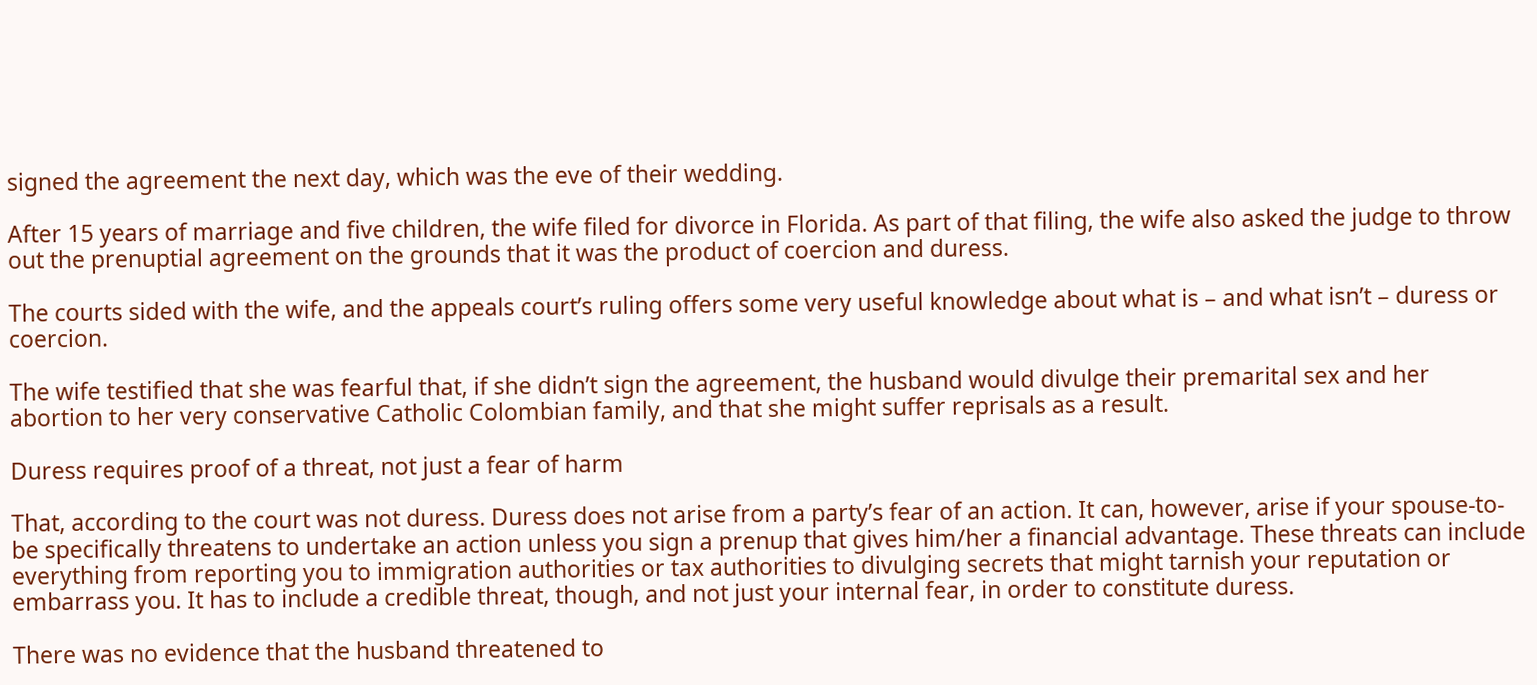signed the agreement the next day, which was the eve of their wedding.

After 15 years of marriage and five children, the wife filed for divorce in Florida. As part of that filing, the wife also asked the judge to throw out the prenuptial agreement on the grounds that it was the product of coercion and duress.

The courts sided with the wife, and the appeals court’s ruling offers some very useful knowledge about what is – and what isn’t – duress or coercion.

The wife testified that she was fearful that, if she didn’t sign the agreement, the husband would divulge their premarital sex and her abortion to her very conservative Catholic Colombian family, and that she might suffer reprisals as a result.

Duress requires proof of a threat, not just a fear of harm

That, according to the court was not duress. Duress does not arise from a party’s fear of an action. It can, however, arise if your spouse-to-be specifically threatens to undertake an action unless you sign a prenup that gives him/her a financial advantage. These threats can include everything from reporting you to immigration authorities or tax authorities to divulging secrets that might tarnish your reputation or embarrass you. It has to include a credible threat, though, and not just your internal fear, in order to constitute duress.

There was no evidence that the husband threatened to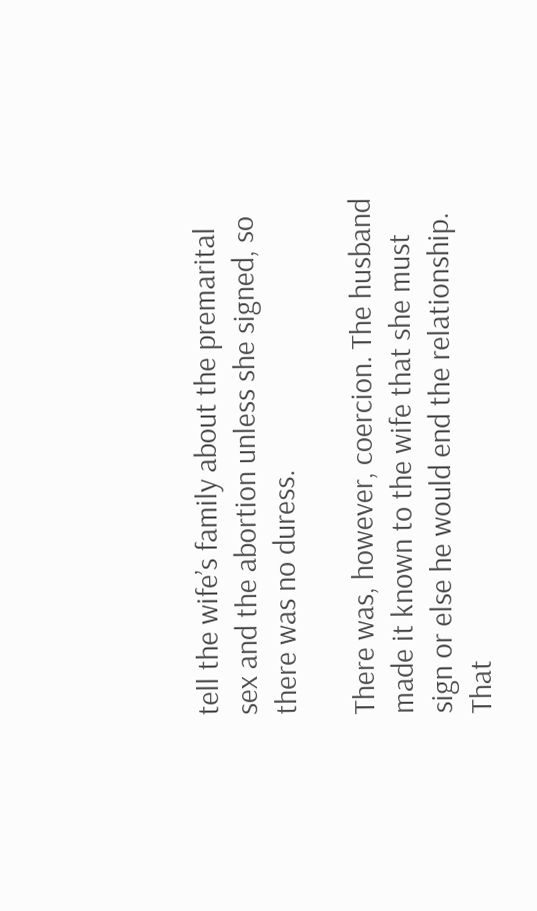tell the wife’s family about the premarital sex and the abortion unless she signed, so there was no duress.

There was, however, coercion. The husband made it known to the wife that she must sign or else he would end the relationship. That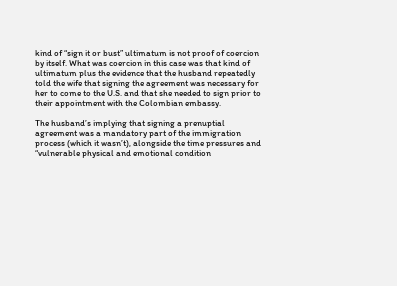kind of “sign it or bust” ultimatum is not proof of coercion by itself. What was coercion in this case was that kind of ultimatum plus the evidence that the husband repeatedly told the wife that signing the agreement was necessary for her to come to the U.S. and that she needed to sign prior to their appointment with the Colombian embassy.

The husband’s implying that signing a prenuptial agreement was a mandatory part of the immigration process (which it wasn’t), alongside the time pressures and “vulnerable physical and emotional condition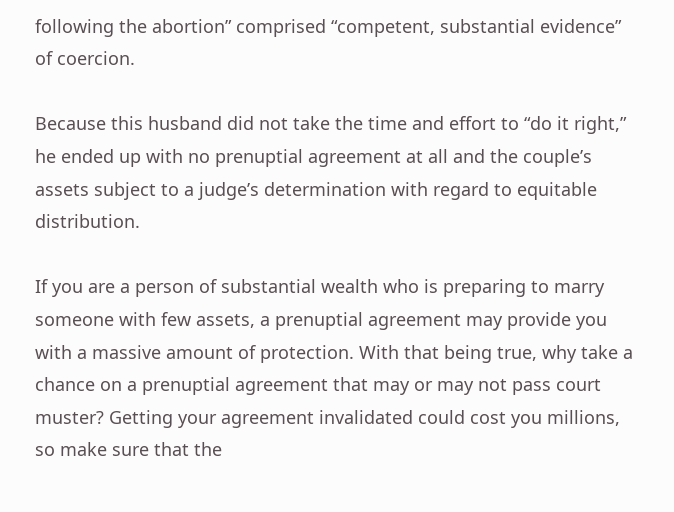following the abortion” comprised “competent, substantial evidence” of coercion.

Because this husband did not take the time and effort to “do it right,” he ended up with no prenuptial agreement at all and the couple’s assets subject to a judge’s determination with regard to equitable distribution.

If you are a person of substantial wealth who is preparing to marry someone with few assets, a prenuptial agreement may provide you with a massive amount of protection. With that being true, why take a chance on a prenuptial agreement that may or may not pass court muster? Getting your agreement invalidated could cost you millions, so make sure that the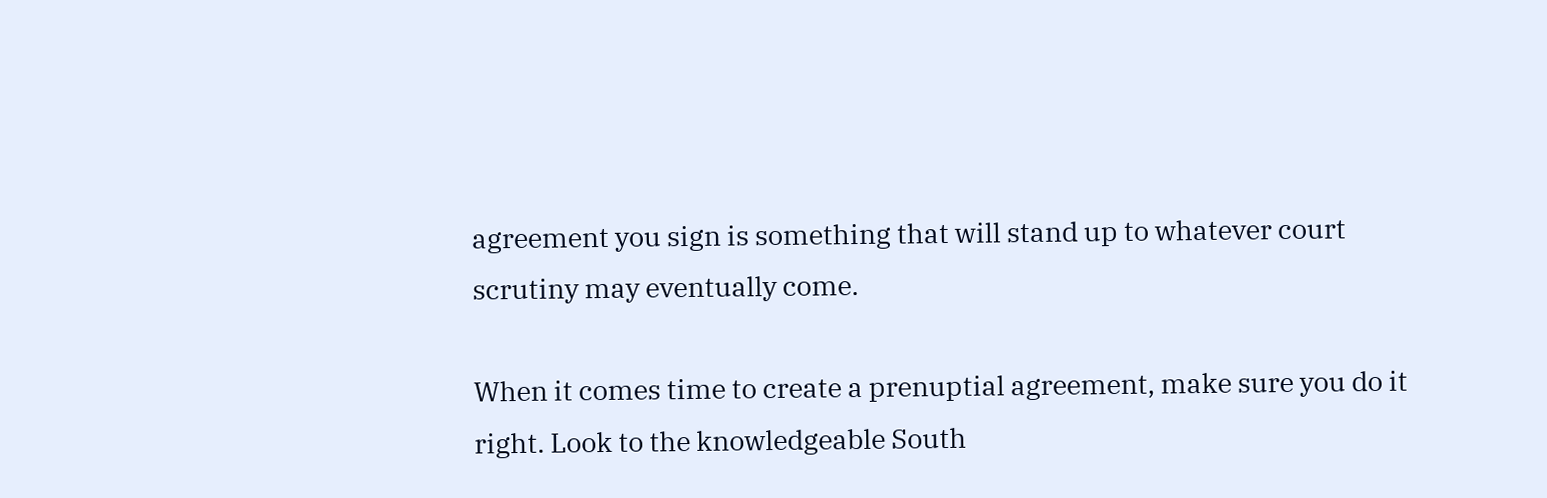agreement you sign is something that will stand up to whatever court scrutiny may eventually come.

When it comes time to create a prenuptial agreement, make sure you do it right. Look to the knowledgeable South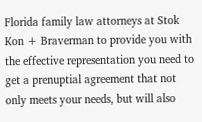Florida family law attorneys at Stok Kon + Braverman to provide you with the effective representation you need to get a prenuptial agreement that not only meets your needs, but will also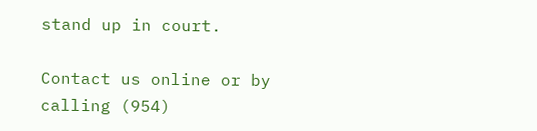stand up in court.

Contact us online or by calling (954)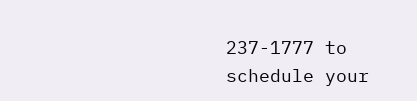237-1777 to schedule your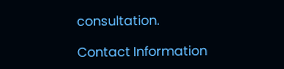consultation.

Contact Information